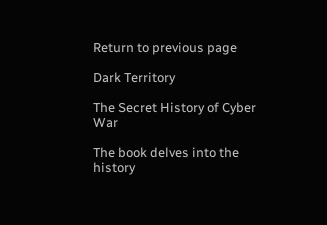Return to previous page

Dark Territory

The Secret History of Cyber War

The book delves into the history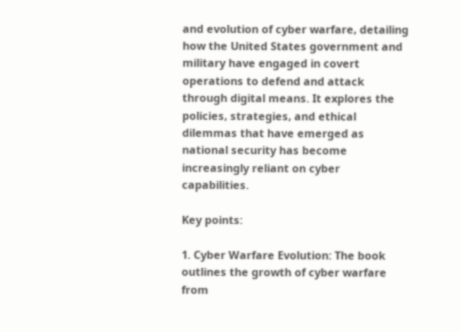and evolution of cyber warfare, detailing how the United States government and military have engaged in covert operations to defend and attack through digital means. It explores the policies, strategies, and ethical dilemmas that have emerged as national security has become increasingly reliant on cyber capabilities.

Key points:

1. Cyber Warfare Evolution: The book outlines the growth of cyber warfare from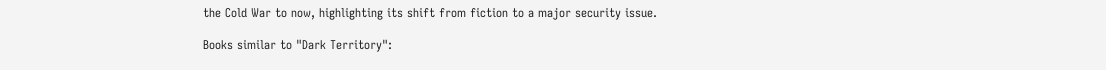the Cold War to now, highlighting its shift from fiction to a major security issue.

Books similar to "Dark Territory":